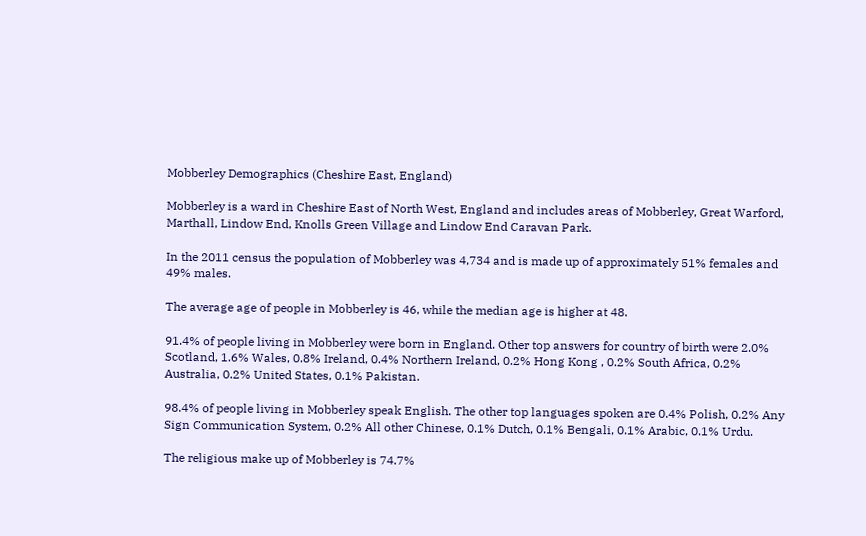Mobberley Demographics (Cheshire East, England)

Mobberley is a ward in Cheshire East of North West, England and includes areas of Mobberley, Great Warford, Marthall, Lindow End, Knolls Green Village and Lindow End Caravan Park.

In the 2011 census the population of Mobberley was 4,734 and is made up of approximately 51% females and 49% males.

The average age of people in Mobberley is 46, while the median age is higher at 48.

91.4% of people living in Mobberley were born in England. Other top answers for country of birth were 2.0% Scotland, 1.6% Wales, 0.8% Ireland, 0.4% Northern Ireland, 0.2% Hong Kong , 0.2% South Africa, 0.2% Australia, 0.2% United States, 0.1% Pakistan.

98.4% of people living in Mobberley speak English. The other top languages spoken are 0.4% Polish, 0.2% Any Sign Communication System, 0.2% All other Chinese, 0.1% Dutch, 0.1% Bengali, 0.1% Arabic, 0.1% Urdu.

The religious make up of Mobberley is 74.7%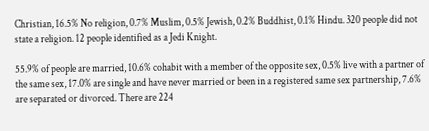Christian, 16.5% No religion, 0.7% Muslim, 0.5% Jewish, 0.2% Buddhist, 0.1% Hindu. 320 people did not state a religion. 12 people identified as a Jedi Knight.

55.9% of people are married, 10.6% cohabit with a member of the opposite sex, 0.5% live with a partner of the same sex, 17.0% are single and have never married or been in a registered same sex partnership, 7.6% are separated or divorced. There are 224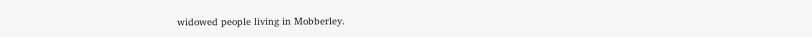widowed people living in Mobberley.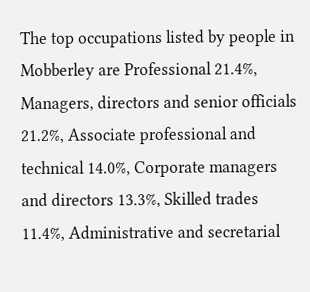The top occupations listed by people in Mobberley are Professional 21.4%, Managers, directors and senior officials 21.2%, Associate professional and technical 14.0%, Corporate managers and directors 13.3%, Skilled trades 11.4%, Administrative and secretarial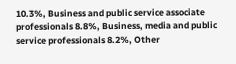10.3%, Business and public service associate professionals 8.8%, Business, media and public service professionals 8.2%, Other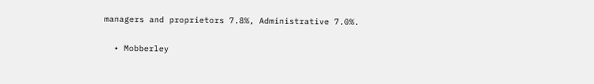managers and proprietors 7.8%, Administrative 7.0%.

  • Mobberley